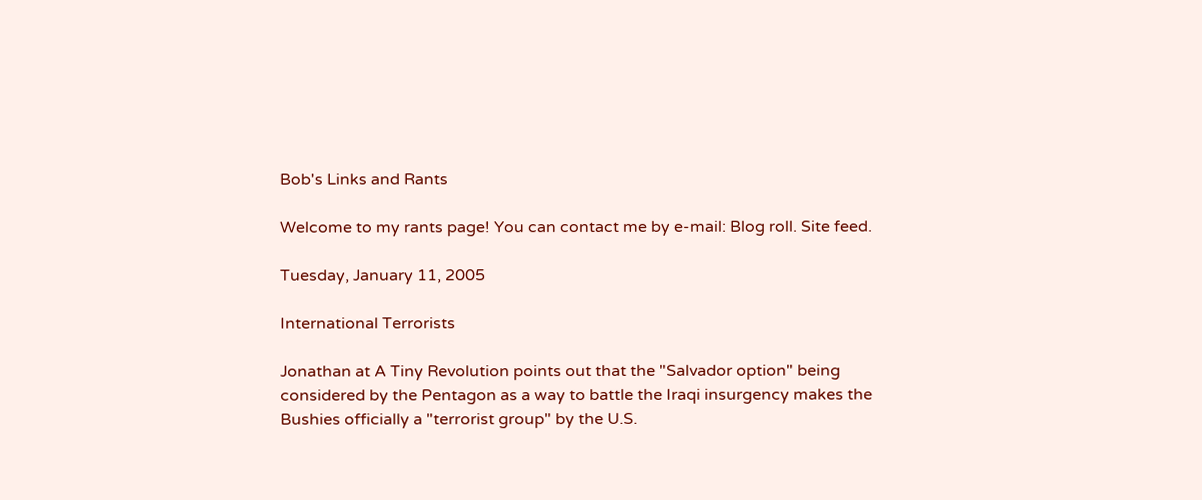Bob's Links and Rants

Welcome to my rants page! You can contact me by e-mail: Blog roll. Site feed.

Tuesday, January 11, 2005

International Terrorists

Jonathan at A Tiny Revolution points out that the "Salvador option" being considered by the Pentagon as a way to battle the Iraqi insurgency makes the Bushies officially a "terrorist group" by the U.S.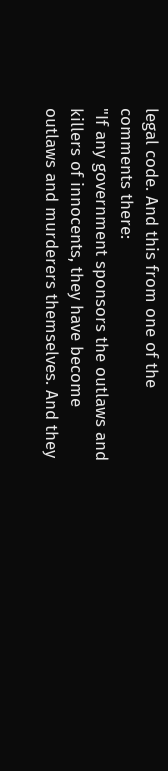legal code. And this from one of the comments there:
"If any government sponsors the outlaws and killers of innocents, they have become outlaws and murderers themselves. And they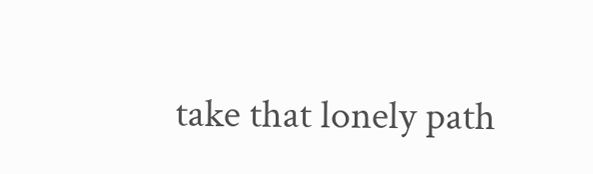take that lonely path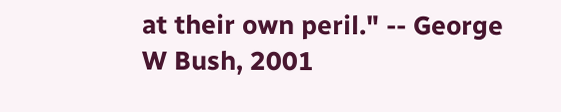at their own peril." -- George W Bush, 2001